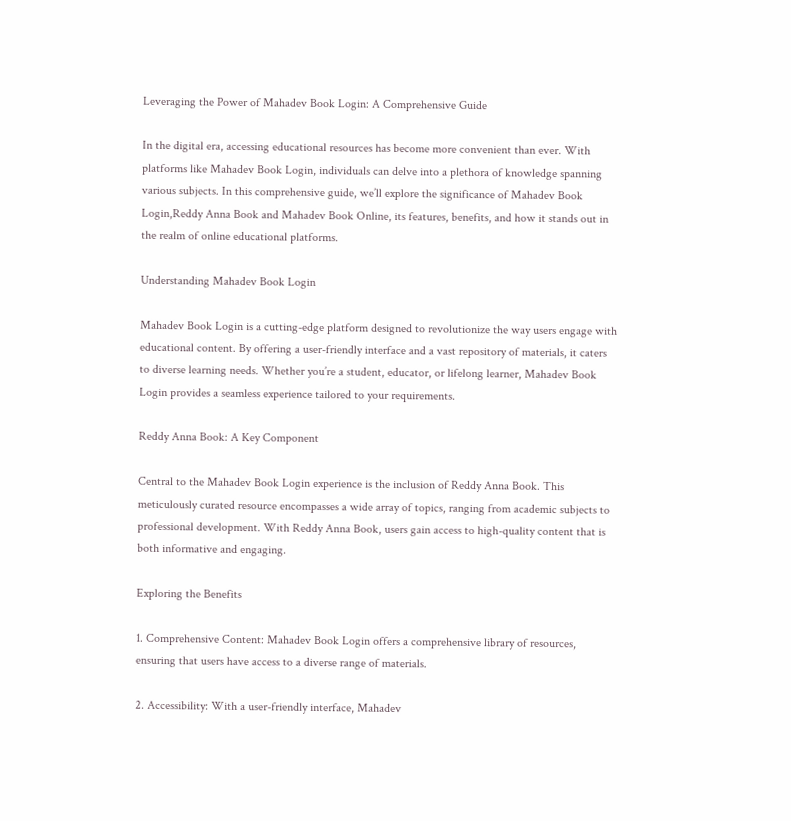Leveraging the Power of Mahadev Book Login: A Comprehensive Guide

In the digital era, accessing educational resources has become more convenient than ever. With platforms like Mahadev Book Login, individuals can delve into a plethora of knowledge spanning various subjects. In this comprehensive guide, we’ll explore the significance of Mahadev Book Login,Reddy Anna Book and Mahadev Book Online, its features, benefits, and how it stands out in the realm of online educational platforms.

Understanding Mahadev Book Login

Mahadev Book Login is a cutting-edge platform designed to revolutionize the way users engage with educational content. By offering a user-friendly interface and a vast repository of materials, it caters to diverse learning needs. Whether you’re a student, educator, or lifelong learner, Mahadev Book Login provides a seamless experience tailored to your requirements.

Reddy Anna Book: A Key Component

Central to the Mahadev Book Login experience is the inclusion of Reddy Anna Book. This meticulously curated resource encompasses a wide array of topics, ranging from academic subjects to professional development. With Reddy Anna Book, users gain access to high-quality content that is both informative and engaging.

Exploring the Benefits

1. Comprehensive Content: Mahadev Book Login offers a comprehensive library of resources, ensuring that users have access to a diverse range of materials.

2. Accessibility: With a user-friendly interface, Mahadev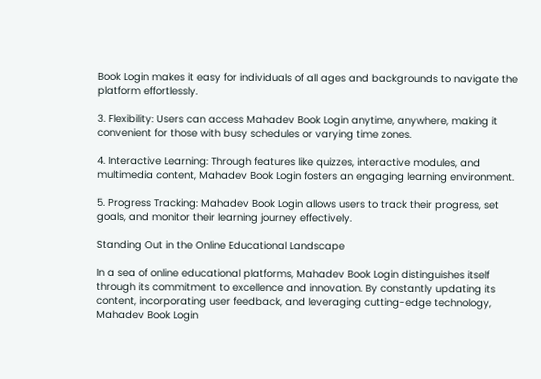Book Login makes it easy for individuals of all ages and backgrounds to navigate the platform effortlessly.

3. Flexibility: Users can access Mahadev Book Login anytime, anywhere, making it convenient for those with busy schedules or varying time zones.

4. Interactive Learning: Through features like quizzes, interactive modules, and multimedia content, Mahadev Book Login fosters an engaging learning environment.

5. Progress Tracking: Mahadev Book Login allows users to track their progress, set goals, and monitor their learning journey effectively.

Standing Out in the Online Educational Landscape

In a sea of online educational platforms, Mahadev Book Login distinguishes itself through its commitment to excellence and innovation. By constantly updating its content, incorporating user feedback, and leveraging cutting-edge technology, Mahadev Book Login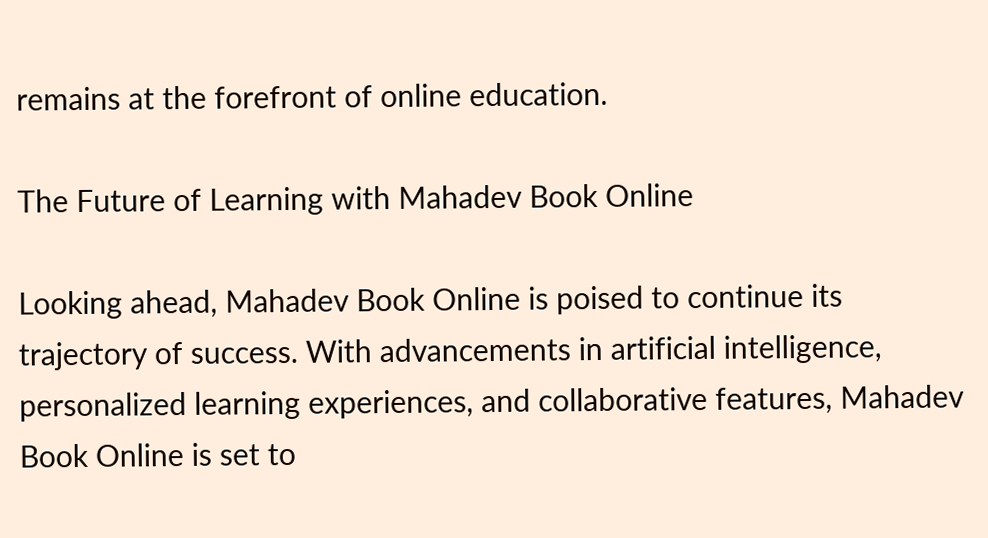remains at the forefront of online education.

The Future of Learning with Mahadev Book Online

Looking ahead, Mahadev Book Online is poised to continue its trajectory of success. With advancements in artificial intelligence, personalized learning experiences, and collaborative features, Mahadev Book Online is set to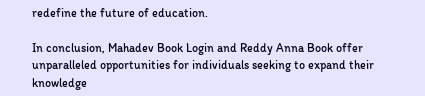redefine the future of education.

In conclusion, Mahadev Book Login and Reddy Anna Book offer unparalleled opportunities for individuals seeking to expand their knowledge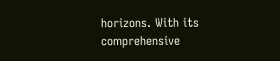horizons. With its comprehensive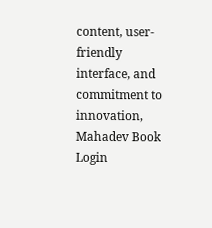content, user-friendly interface, and commitment to innovation, Mahadev Book Login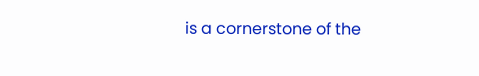is a cornerstone of the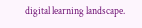digital learning landscape.